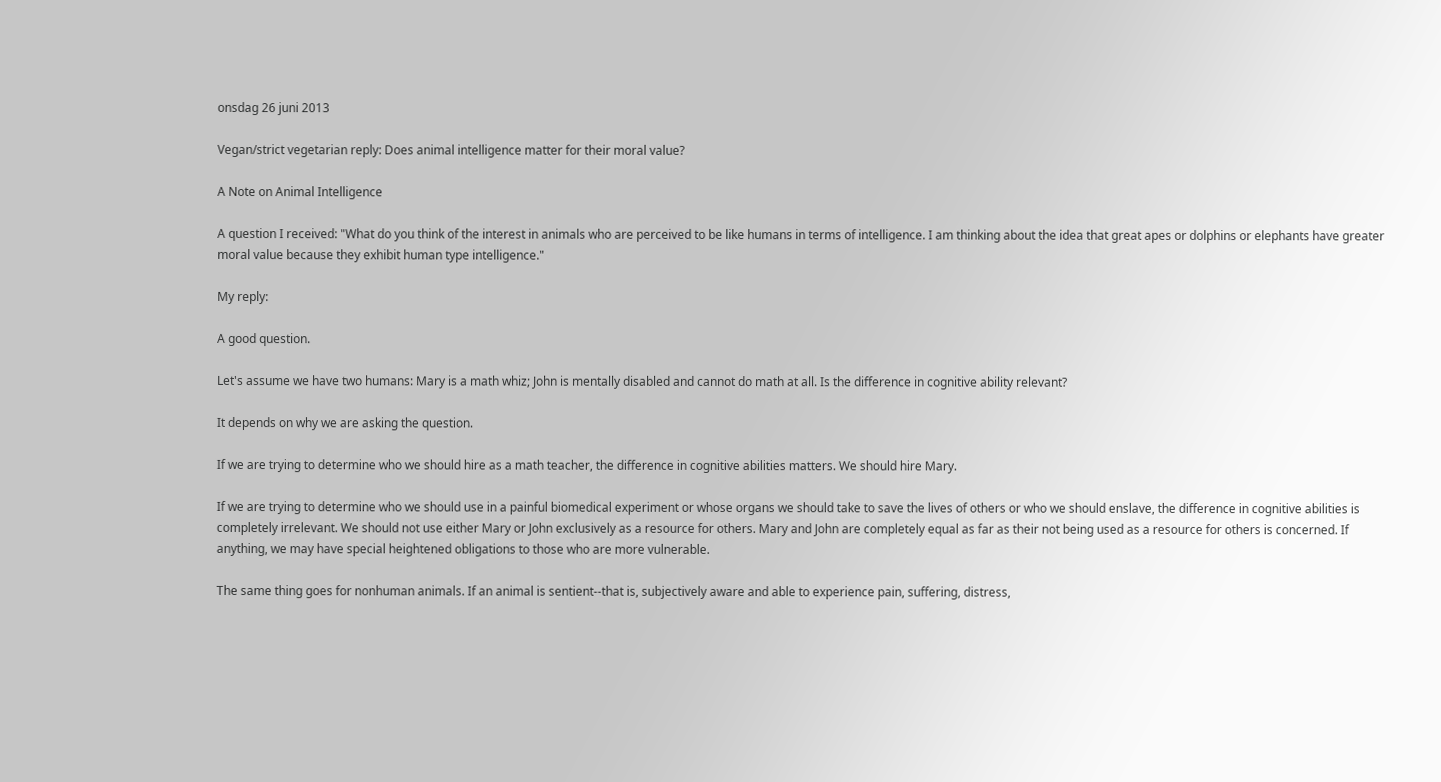onsdag 26 juni 2013

Vegan/strict vegetarian reply: Does animal intelligence matter for their moral value?

A Note on Animal Intelligence

A question I received: "What do you think of the interest in animals who are perceived to be like humans in terms of intelligence. I am thinking about the idea that great apes or dolphins or elephants have greater moral value because they exhibit human type intelligence."

My reply:

A good question.

Let's assume we have two humans: Mary is a math whiz; John is mentally disabled and cannot do math at all. Is the difference in cognitive ability relevant?

It depends on why we are asking the question.

If we are trying to determine who we should hire as a math teacher, the difference in cognitive abilities matters. We should hire Mary.

If we are trying to determine who we should use in a painful biomedical experiment or whose organs we should take to save the lives of others or who we should enslave, the difference in cognitive abilities is completely irrelevant. We should not use either Mary or John exclusively as a resource for others. Mary and John are completely equal as far as their not being used as a resource for others is concerned. If anything, we may have special heightened obligations to those who are more vulnerable.

The same thing goes for nonhuman animals. If an animal is sentient--that is, subjectively aware and able to experience pain, suffering, distress,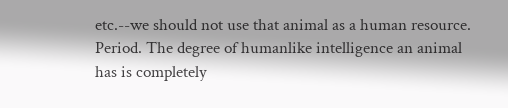etc.--we should not use that animal as a human resource. Period. The degree of humanlike intelligence an animal has is completely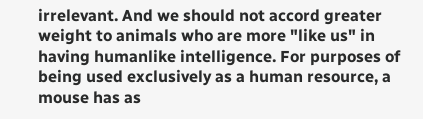irrelevant. And we should not accord greater weight to animals who are more "like us" in having humanlike intelligence. For purposes of being used exclusively as a human resource, a mouse has as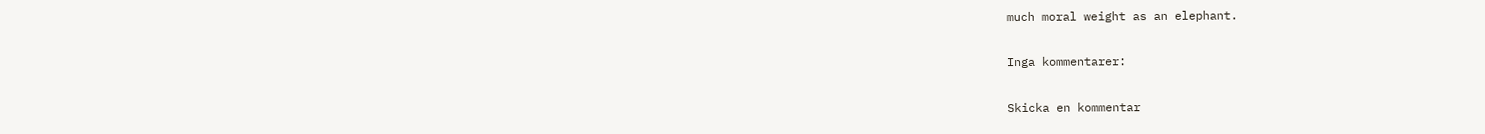much moral weight as an elephant.

Inga kommentarer:

Skicka en kommentar